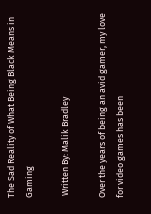The Sad Reality of What Being Black Means in Gaming

 Written By: Malik Bradley

Over the years of being an avid gamer, my love for video games has been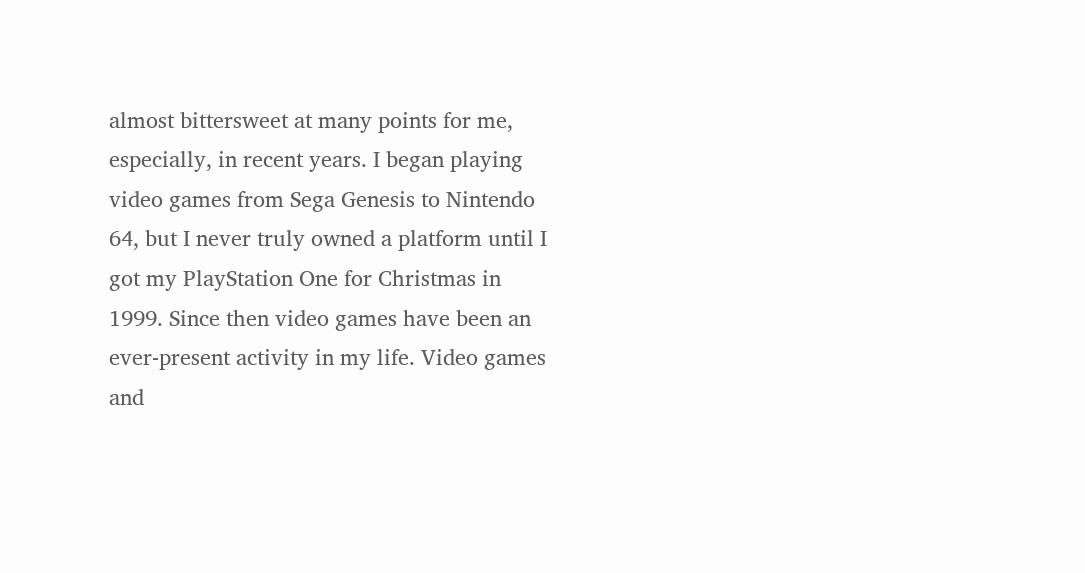almost bittersweet at many points for me, especially, in recent years. I began playing video games from Sega Genesis to Nintendo 64, but I never truly owned a platform until I got my PlayStation One for Christmas in 1999. Since then video games have been an ever-present activity in my life. Video games and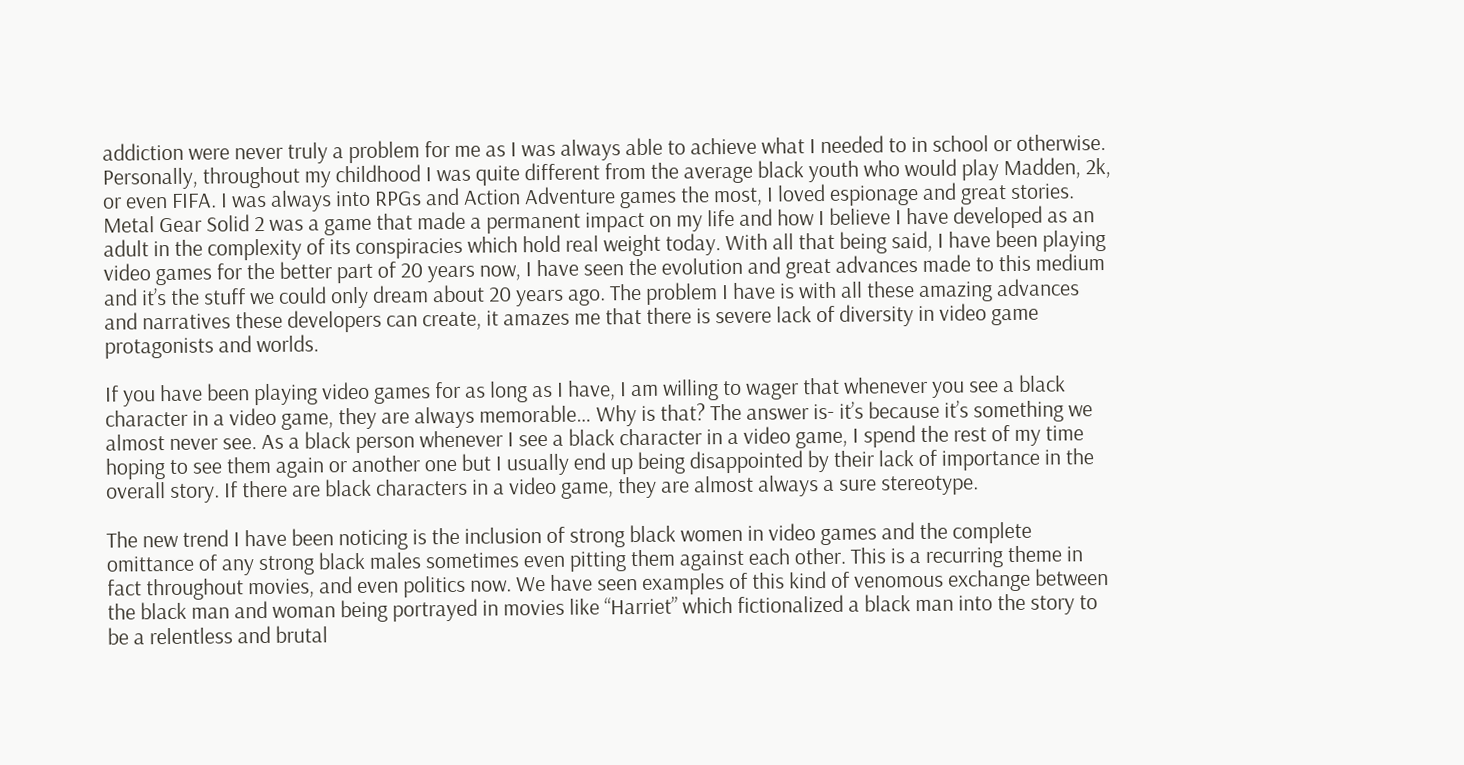addiction were never truly a problem for me as I was always able to achieve what I needed to in school or otherwise. Personally, throughout my childhood I was quite different from the average black youth who would play Madden, 2k, or even FIFA. I was always into RPGs and Action Adventure games the most, I loved espionage and great stories. Metal Gear Solid 2 was a game that made a permanent impact on my life and how I believe I have developed as an adult in the complexity of its conspiracies which hold real weight today. With all that being said, I have been playing video games for the better part of 20 years now, I have seen the evolution and great advances made to this medium and it’s the stuff we could only dream about 20 years ago. The problem I have is with all these amazing advances and narratives these developers can create, it amazes me that there is severe lack of diversity in video game protagonists and worlds.

If you have been playing video games for as long as I have, I am willing to wager that whenever you see a black character in a video game, they are always memorable… Why is that? The answer is- it’s because it’s something we almost never see. As a black person whenever I see a black character in a video game, I spend the rest of my time hoping to see them again or another one but I usually end up being disappointed by their lack of importance in the overall story. If there are black characters in a video game, they are almost always a sure stereotype.

The new trend I have been noticing is the inclusion of strong black women in video games and the complete omittance of any strong black males sometimes even pitting them against each other. This is a recurring theme in fact throughout movies, and even politics now. We have seen examples of this kind of venomous exchange between the black man and woman being portrayed in movies like “Harriet” which fictionalized a black man into the story to be a relentless and brutal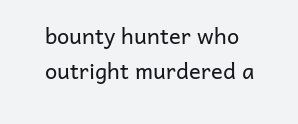bounty hunter who outright murdered a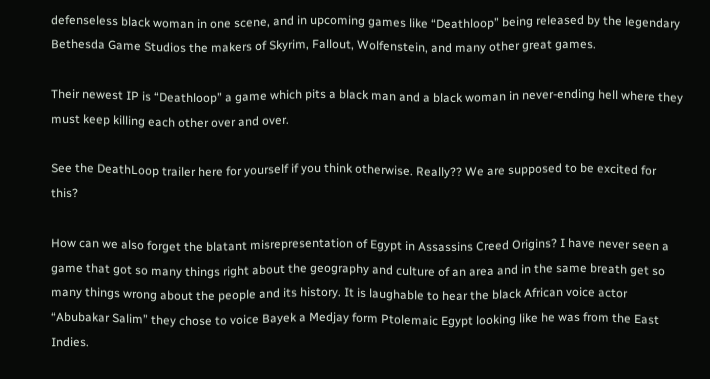defenseless black woman in one scene, and in upcoming games like “Deathloop” being released by the legendary Bethesda Game Studios the makers of Skyrim, Fallout, Wolfenstein, and many other great games.

Their newest IP is “Deathloop” a game which pits a black man and a black woman in never-ending hell where they must keep killing each other over and over.

See the DeathLoop trailer here for yourself if you think otherwise. Really?? We are supposed to be excited for this?

How can we also forget the blatant misrepresentation of Egypt in Assassins Creed Origins? I have never seen a game that got so many things right about the geography and culture of an area and in the same breath get so many things wrong about the people and its history. It is laughable to hear the black African voice actor “Abubakar Salim” they chose to voice Bayek a Medjay form Ptolemaic Egypt looking like he was from the East Indies.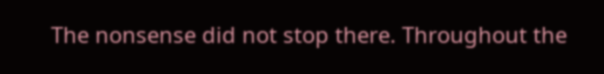The nonsense did not stop there. Throughout the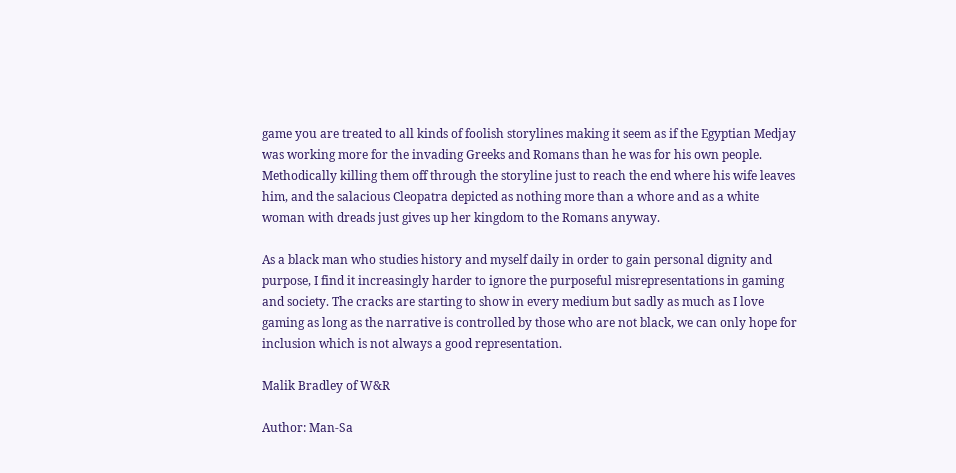game you are treated to all kinds of foolish storylines making it seem as if the Egyptian Medjay was working more for the invading Greeks and Romans than he was for his own people. Methodically killing them off through the storyline just to reach the end where his wife leaves him, and the salacious Cleopatra depicted as nothing more than a whore and as a white woman with dreads just gives up her kingdom to the Romans anyway.

As a black man who studies history and myself daily in order to gain personal dignity and purpose, I find it increasingly harder to ignore the purposeful misrepresentations in gaming and society. The cracks are starting to show in every medium but sadly as much as I love gaming as long as the narrative is controlled by those who are not black, we can only hope for inclusion which is not always a good representation.

Malik Bradley of W&R

Author: Man-Sa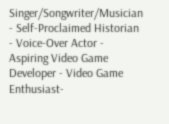Singer/Songwriter/Musician - Self-Proclaimed Historian - Voice-Over Actor - Aspiring Video Game Developer - Video Game Enthusiast-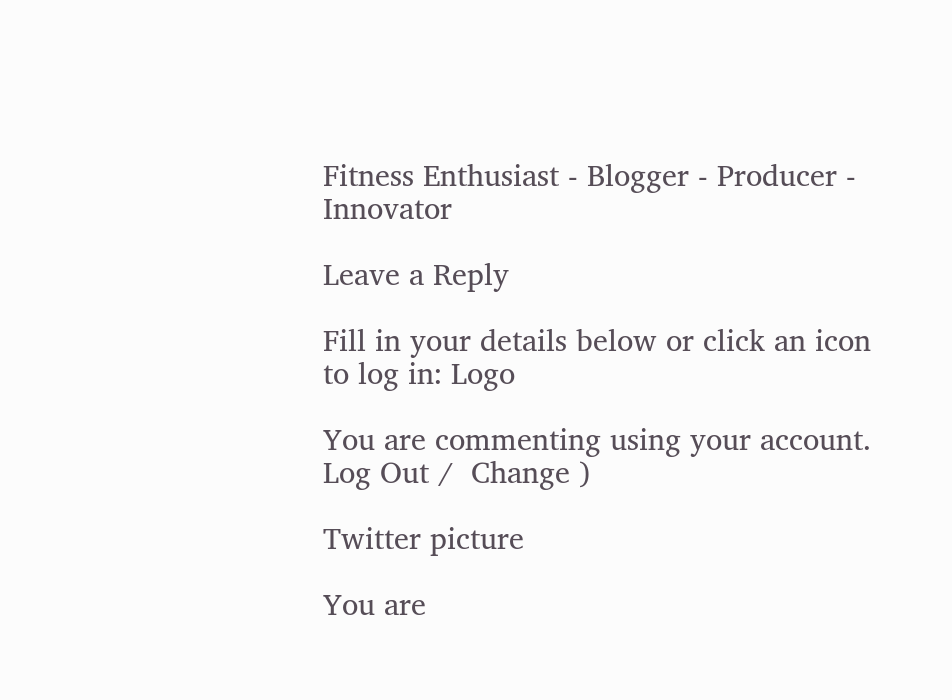Fitness Enthusiast - Blogger - Producer - Innovator

Leave a Reply

Fill in your details below or click an icon to log in: Logo

You are commenting using your account. Log Out /  Change )

Twitter picture

You are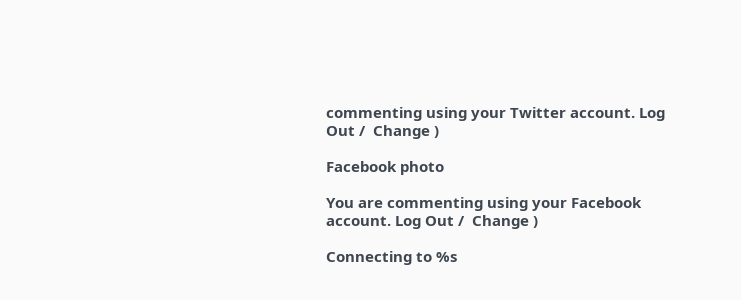commenting using your Twitter account. Log Out /  Change )

Facebook photo

You are commenting using your Facebook account. Log Out /  Change )

Connecting to %s